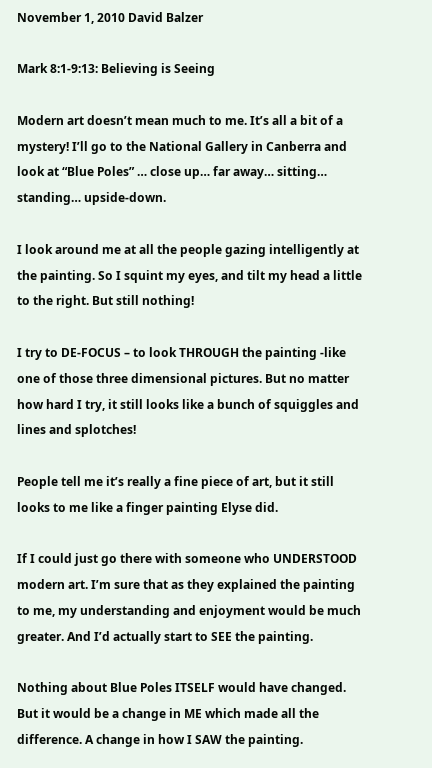November 1, 2010 David Balzer

Mark 8:1-9:13: Believing is Seeing

Modern art doesn’t mean much to me. It’s all a bit of a mystery! I’ll go to the National Gallery in Canberra and look at “Blue Poles” … close up… far away… sitting… standing… upside-down.

I look around me at all the people gazing intelligently at the painting. So I squint my eyes, and tilt my head a little to the right. But still nothing!

I try to DE-FOCUS – to look THROUGH the painting -like one of those three dimensional pictures. But no matter how hard I try, it still looks like a bunch of squiggles and lines and splotches!

People tell me it’s really a fine piece of art, but it still looks to me like a finger painting Elyse did.

If I could just go there with someone who UNDERSTOOD modern art. I’m sure that as they explained the painting to me, my understanding and enjoyment would be much greater. And I’d actually start to SEE the painting.

Nothing about Blue Poles ITSELF would have changed. But it would be a change in ME which made all the difference. A change in how I SAW the painting.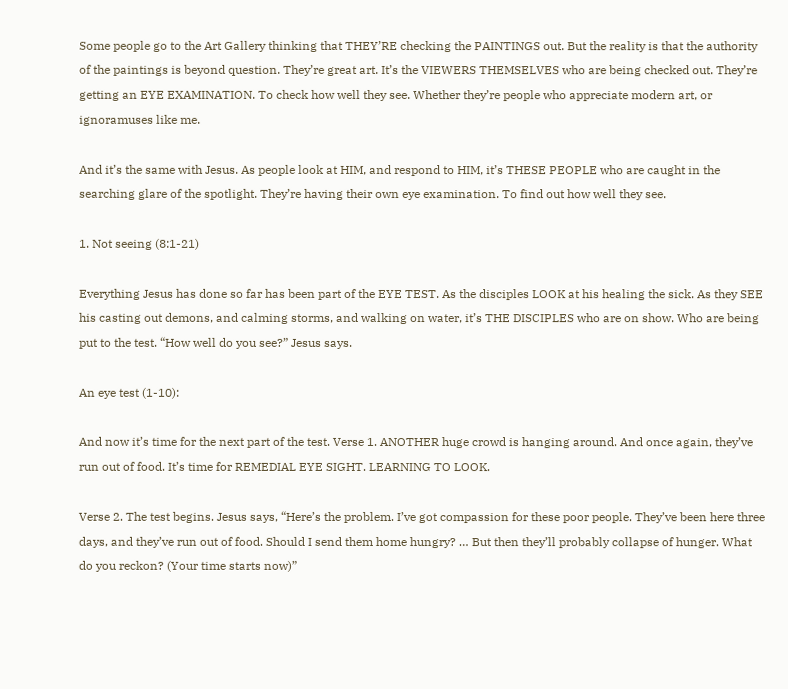Some people go to the Art Gallery thinking that THEY’RE checking the PAINTINGS out. But the reality is that the authority of the paintings is beyond question. They’re great art. It’s the VIEWERS THEMSELVES who are being checked out. They’re getting an EYE EXAMINATION. To check how well they see. Whether they’re people who appreciate modern art, or ignoramuses like me.

And it’s the same with Jesus. As people look at HIM, and respond to HIM, it’s THESE PEOPLE who are caught in the searching glare of the spotlight. They’re having their own eye examination. To find out how well they see.

1. Not seeing (8:1-21)

Everything Jesus has done so far has been part of the EYE TEST. As the disciples LOOK at his healing the sick. As they SEE his casting out demons, and calming storms, and walking on water, it’s THE DISCIPLES who are on show. Who are being put to the test. “How well do you see?” Jesus says.

An eye test (1-10):

And now it’s time for the next part of the test. Verse 1. ANOTHER huge crowd is hanging around. And once again, they’ve run out of food. It’s time for REMEDIAL EYE SIGHT. LEARNING TO LOOK.

Verse 2. The test begins. Jesus says, “Here’s the problem. I’ve got compassion for these poor people. They’ve been here three days, and they’ve run out of food. Should I send them home hungry? … But then they’ll probably collapse of hunger. What do you reckon? (Your time starts now)”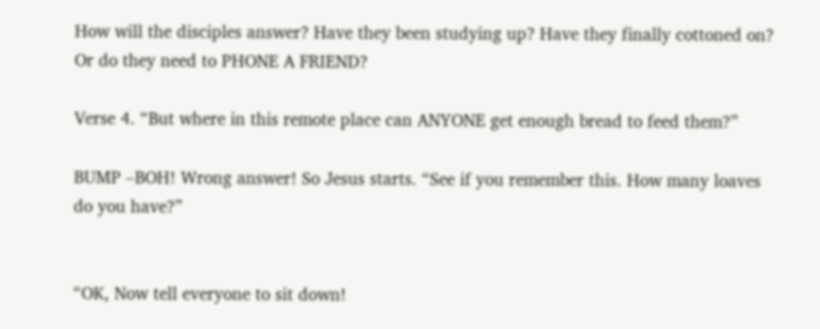How will the disciples answer? Have they been studying up? Have they finally cottoned on? Or do they need to PHONE A FRIEND?

Verse 4. “But where in this remote place can ANYONE get enough bread to feed them?”

BUMP –BOH! Wrong answer! So Jesus starts. “See if you remember this. How many loaves do you have?”


“OK, Now tell everyone to sit down!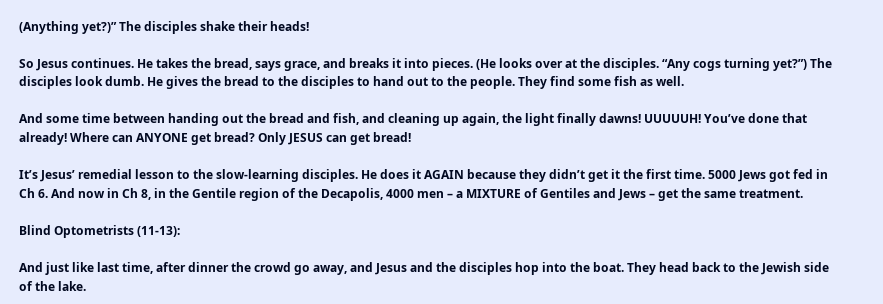(Anything yet?)” The disciples shake their heads!

So Jesus continues. He takes the bread, says grace, and breaks it into pieces. (He looks over at the disciples. “Any cogs turning yet?”) The disciples look dumb. He gives the bread to the disciples to hand out to the people. They find some fish as well.

And some time between handing out the bread and fish, and cleaning up again, the light finally dawns! UUUUUH! You’ve done that already! Where can ANYONE get bread? Only JESUS can get bread!

It’s Jesus’ remedial lesson to the slow-learning disciples. He does it AGAIN because they didn’t get it the first time. 5000 Jews got fed in Ch 6. And now in Ch 8, in the Gentile region of the Decapolis, 4000 men – a MIXTURE of Gentiles and Jews – get the same treatment.

Blind Optometrists (11-13):

And just like last time, after dinner the crowd go away, and Jesus and the disciples hop into the boat. They head back to the Jewish side of the lake.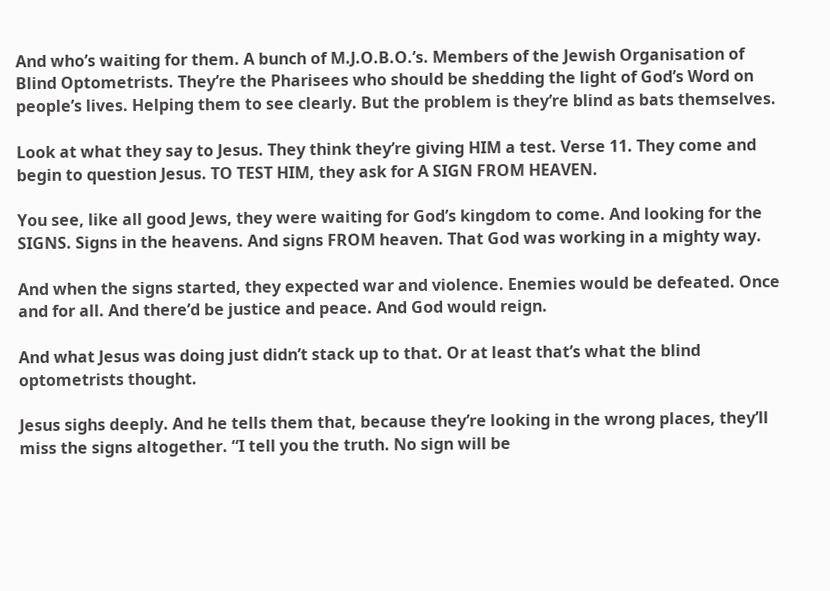And who’s waiting for them. A bunch of M.J.O.B.O.’s. Members of the Jewish Organisation of Blind Optometrists. They’re the Pharisees who should be shedding the light of God’s Word on people’s lives. Helping them to see clearly. But the problem is they’re blind as bats themselves.

Look at what they say to Jesus. They think they’re giving HIM a test. Verse 11. They come and begin to question Jesus. TO TEST HIM, they ask for A SIGN FROM HEAVEN.

You see, like all good Jews, they were waiting for God’s kingdom to come. And looking for the SIGNS. Signs in the heavens. And signs FROM heaven. That God was working in a mighty way.

And when the signs started, they expected war and violence. Enemies would be defeated. Once and for all. And there’d be justice and peace. And God would reign.

And what Jesus was doing just didn’t stack up to that. Or at least that’s what the blind optometrists thought.

Jesus sighs deeply. And he tells them that, because they’re looking in the wrong places, they’ll miss the signs altogether. “I tell you the truth. No sign will be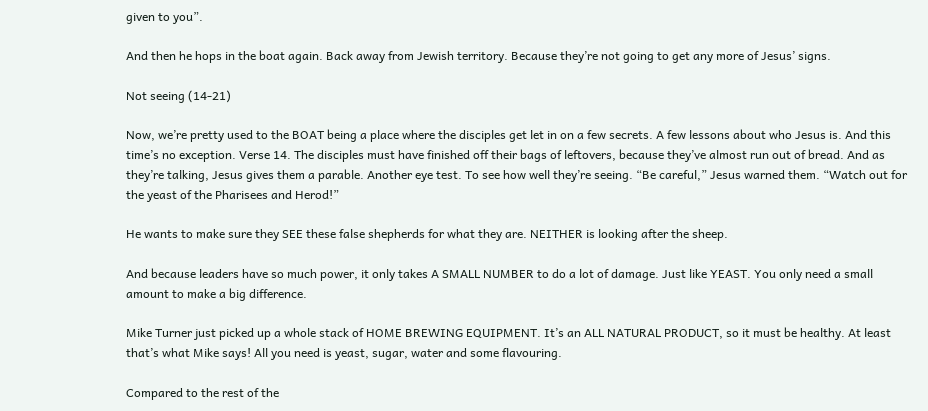given to you”.

And then he hops in the boat again. Back away from Jewish territory. Because they’re not going to get any more of Jesus’ signs.

Not seeing (14-21)

Now, we’re pretty used to the BOAT being a place where the disciples get let in on a few secrets. A few lessons about who Jesus is. And this time’s no exception. Verse 14. The disciples must have finished off their bags of leftovers, because they’ve almost run out of bread. And as they’re talking, Jesus gives them a parable. Another eye test. To see how well they’re seeing. “Be careful,” Jesus warned them. “Watch out for the yeast of the Pharisees and Herod!”

He wants to make sure they SEE these false shepherds for what they are. NEITHER is looking after the sheep.

And because leaders have so much power, it only takes A SMALL NUMBER to do a lot of damage. Just like YEAST. You only need a small amount to make a big difference.

Mike Turner just picked up a whole stack of HOME BREWING EQUIPMENT. It’s an ALL NATURAL PRODUCT, so it must be healthy. At least that’s what Mike says! All you need is yeast, sugar, water and some flavouring.

Compared to the rest of the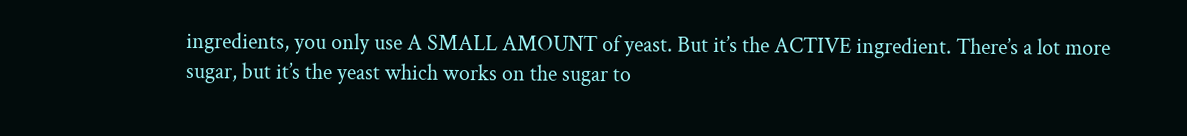ingredients, you only use A SMALL AMOUNT of yeast. But it’s the ACTIVE ingredient. There’s a lot more sugar, but it’s the yeast which works on the sugar to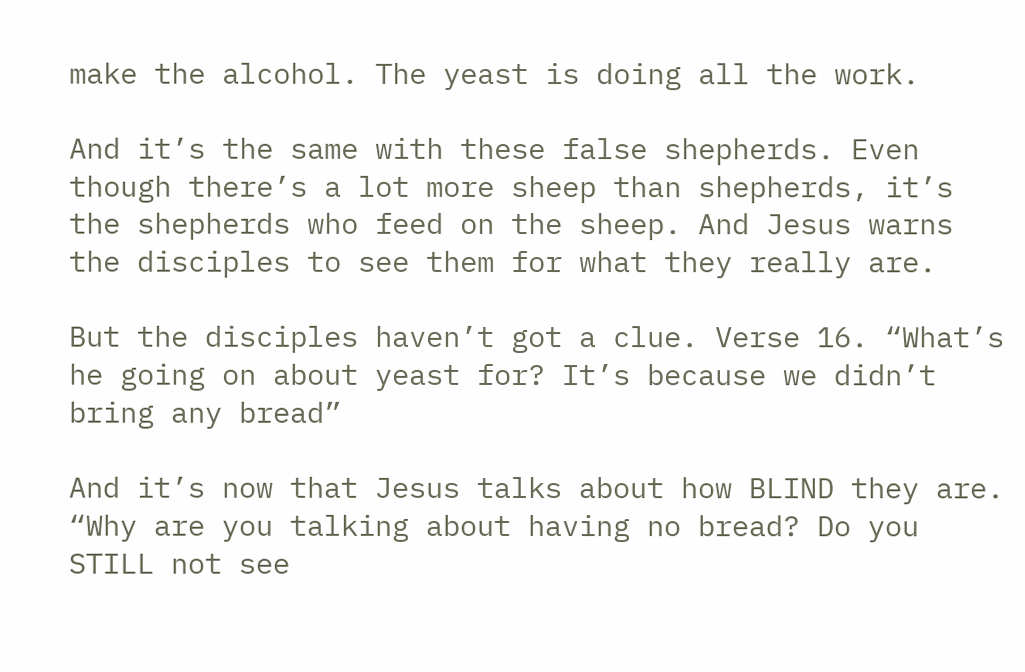make the alcohol. The yeast is doing all the work.

And it’s the same with these false shepherds. Even though there’s a lot more sheep than shepherds, it’s the shepherds who feed on the sheep. And Jesus warns the disciples to see them for what they really are.

But the disciples haven’t got a clue. Verse 16. “What’s he going on about yeast for? It’s because we didn’t bring any bread”

And it’s now that Jesus talks about how BLIND they are. “Why are you talking about having no bread? Do you STILL not see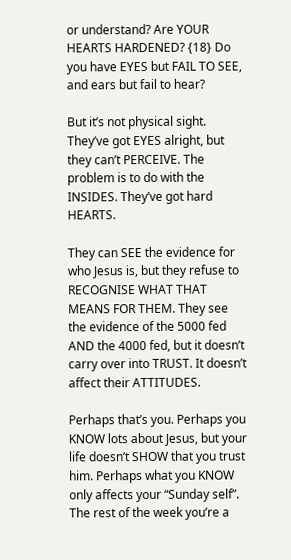or understand? Are YOUR HEARTS HARDENED? {18} Do you have EYES but FAIL TO SEE, and ears but fail to hear?

But it’s not physical sight. They’ve got EYES alright, but they can’t PERCEIVE. The problem is to do with the INSIDES. They’ve got hard HEARTS.

They can SEE the evidence for who Jesus is, but they refuse to RECOGNISE WHAT THAT MEANS FOR THEM. They see the evidence of the 5000 fed AND the 4000 fed, but it doesn’t carry over into TRUST. It doesn’t affect their ATTITUDES.

Perhaps that’s you. Perhaps you KNOW lots about Jesus, but your life doesn’t SHOW that you trust him. Perhaps what you KNOW only affects your “Sunday self”. The rest of the week you’re a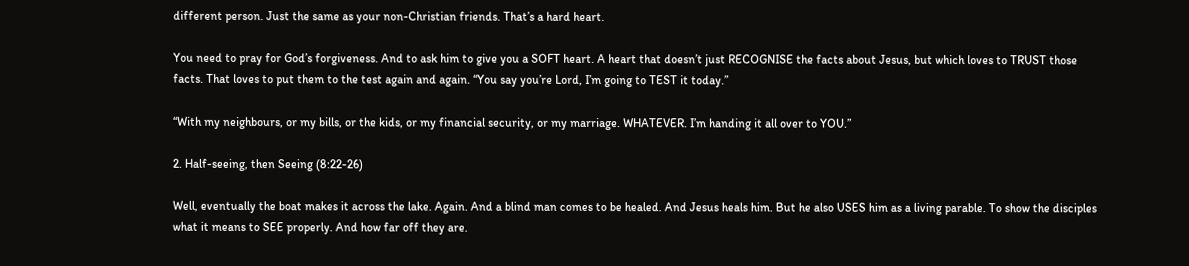different person. Just the same as your non-Christian friends. That’s a hard heart.

You need to pray for God’s forgiveness. And to ask him to give you a SOFT heart. A heart that doesn’t just RECOGNISE the facts about Jesus, but which loves to TRUST those facts. That loves to put them to the test again and again. “You say you’re Lord, I’m going to TEST it today.”

“With my neighbours, or my bills, or the kids, or my financial security, or my marriage. WHATEVER. I’m handing it all over to YOU.”

2. Half-seeing, then Seeing (8:22-26)

Well, eventually the boat makes it across the lake. Again. And a blind man comes to be healed. And Jesus heals him. But he also USES him as a living parable. To show the disciples what it means to SEE properly. And how far off they are.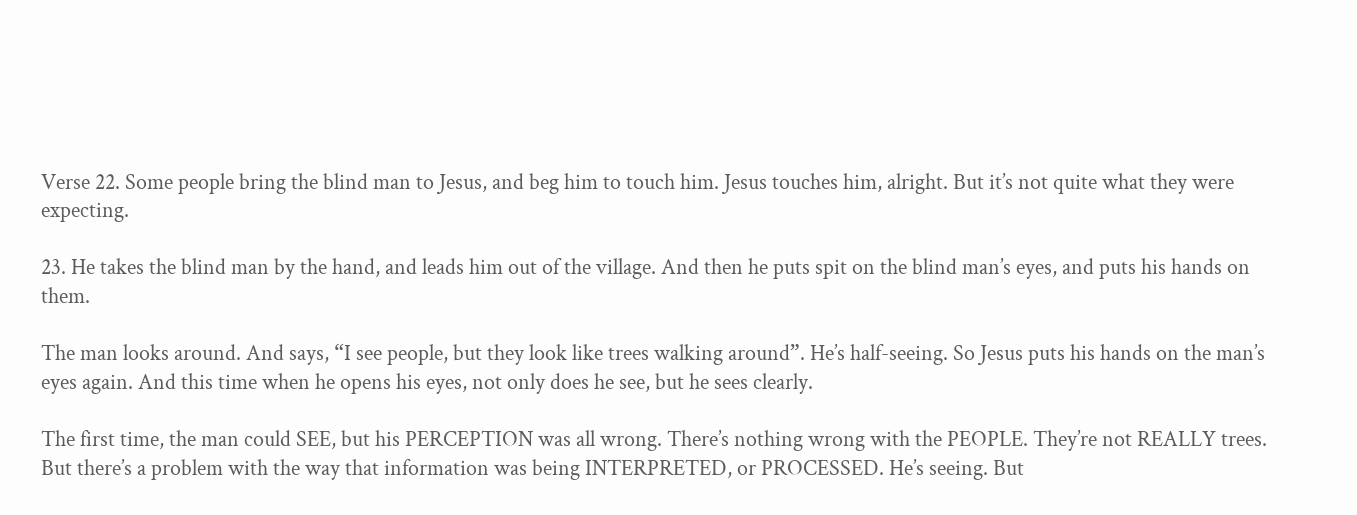Verse 22. Some people bring the blind man to Jesus, and beg him to touch him. Jesus touches him, alright. But it’s not quite what they were expecting.

23. He takes the blind man by the hand, and leads him out of the village. And then he puts spit on the blind man’s eyes, and puts his hands on them.

The man looks around. And says, “I see people, but they look like trees walking around”. He’s half-seeing. So Jesus puts his hands on the man’s eyes again. And this time when he opens his eyes, not only does he see, but he sees clearly.

The first time, the man could SEE, but his PERCEPTION was all wrong. There’s nothing wrong with the PEOPLE. They’re not REALLY trees. But there’s a problem with the way that information was being INTERPRETED, or PROCESSED. He’s seeing. But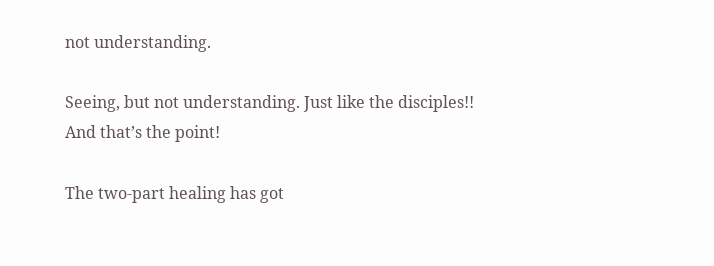not understanding.

Seeing, but not understanding. Just like the disciples!! And that’s the point!

The two-part healing has got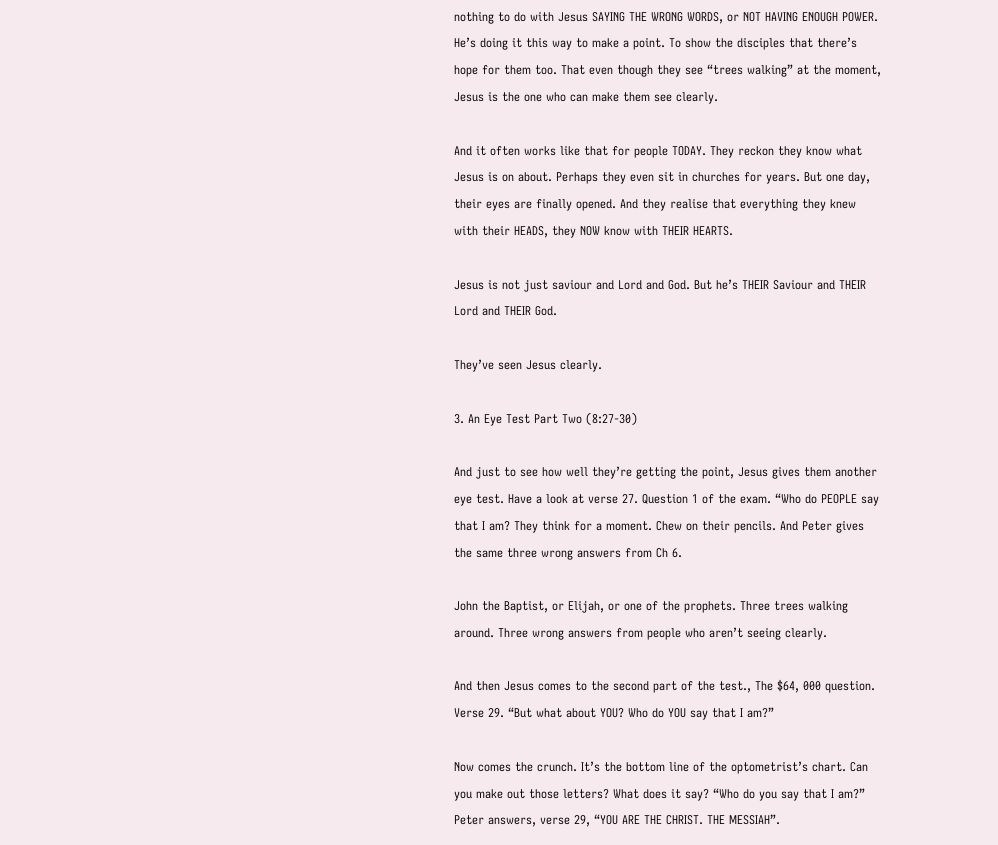nothing to do with Jesus SAYING THE WRONG WORDS, or NOT HAVING ENOUGH POWER. He’s doing it this way to make a point. To show the disciples that there’s hope for them too. That even though they see “trees walking” at the moment, Jesus is the one who can make them see clearly.

And it often works like that for people TODAY. They reckon they know what Jesus is on about. Perhaps they even sit in churches for years. But one day, their eyes are finally opened. And they realise that everything they knew with their HEADS, they NOW know with THEIR HEARTS.

Jesus is not just saviour and Lord and God. But he’s THEIR Saviour and THEIR Lord and THEIR God.

They’ve seen Jesus clearly.

3. An Eye Test Part Two (8:27-30)

And just to see how well they’re getting the point, Jesus gives them another eye test. Have a look at verse 27. Question 1 of the exam. “Who do PEOPLE say that I am? They think for a moment. Chew on their pencils. And Peter gives the same three wrong answers from Ch 6.

John the Baptist, or Elijah, or one of the prophets. Three trees walking around. Three wrong answers from people who aren’t seeing clearly.

And then Jesus comes to the second part of the test., The $64, 000 question. Verse 29. “But what about YOU? Who do YOU say that I am?”

Now comes the crunch. It’s the bottom line of the optometrist’s chart. Can you make out those letters? What does it say? “Who do you say that I am?” Peter answers, verse 29, “YOU ARE THE CHRIST. THE MESSIAH”.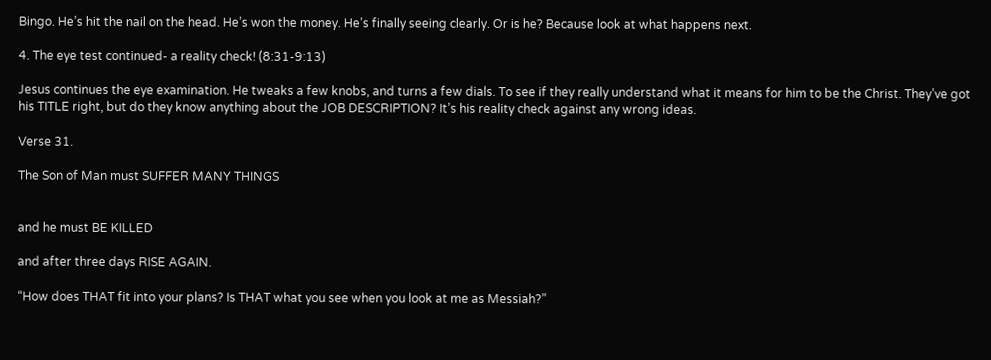Bingo. He’s hit the nail on the head. He’s won the money. He’s finally seeing clearly. Or is he? Because look at what happens next.

4. The eye test continued- a reality check! (8:31-9:13)

Jesus continues the eye examination. He tweaks a few knobs, and turns a few dials. To see if they really understand what it means for him to be the Christ. They’ve got his TITLE right, but do they know anything about the JOB DESCRIPTION? It’s his reality check against any wrong ideas.

Verse 31.

The Son of Man must SUFFER MANY THINGS


and he must BE KILLED

and after three days RISE AGAIN.

“How does THAT fit into your plans? Is THAT what you see when you look at me as Messiah?”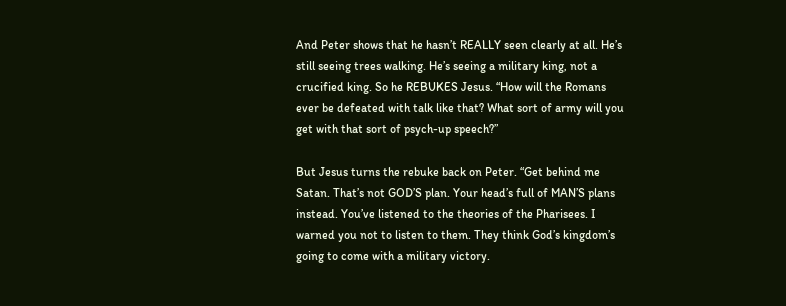And Peter shows that he hasn’t REALLY seen clearly at all. He’s still seeing trees walking. He’s seeing a military king, not a crucified king. So he REBUKES Jesus. “How will the Romans ever be defeated with talk like that? What sort of army will you get with that sort of psych-up speech?”

But Jesus turns the rebuke back on Peter. “Get behind me Satan. That’s not GOD’S plan. Your head’s full of MAN’S plans instead. You’ve listened to the theories of the Pharisees. I warned you not to listen to them. They think God’s kingdom’s going to come with a military victory.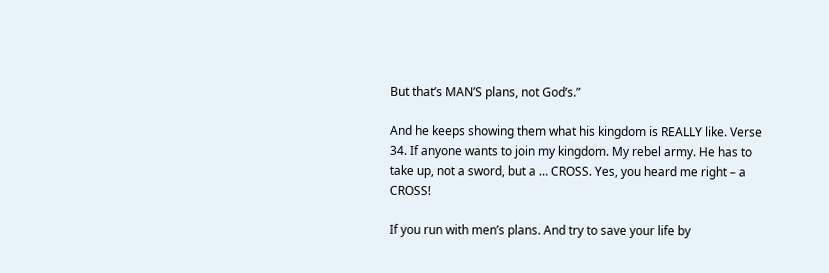But that’s MAN’S plans, not God’s.”

And he keeps showing them what his kingdom is REALLY like. Verse 34. If anyone wants to join my kingdom. My rebel army. He has to take up, not a sword, but a … CROSS. Yes, you heard me right – a CROSS!

If you run with men’s plans. And try to save your life by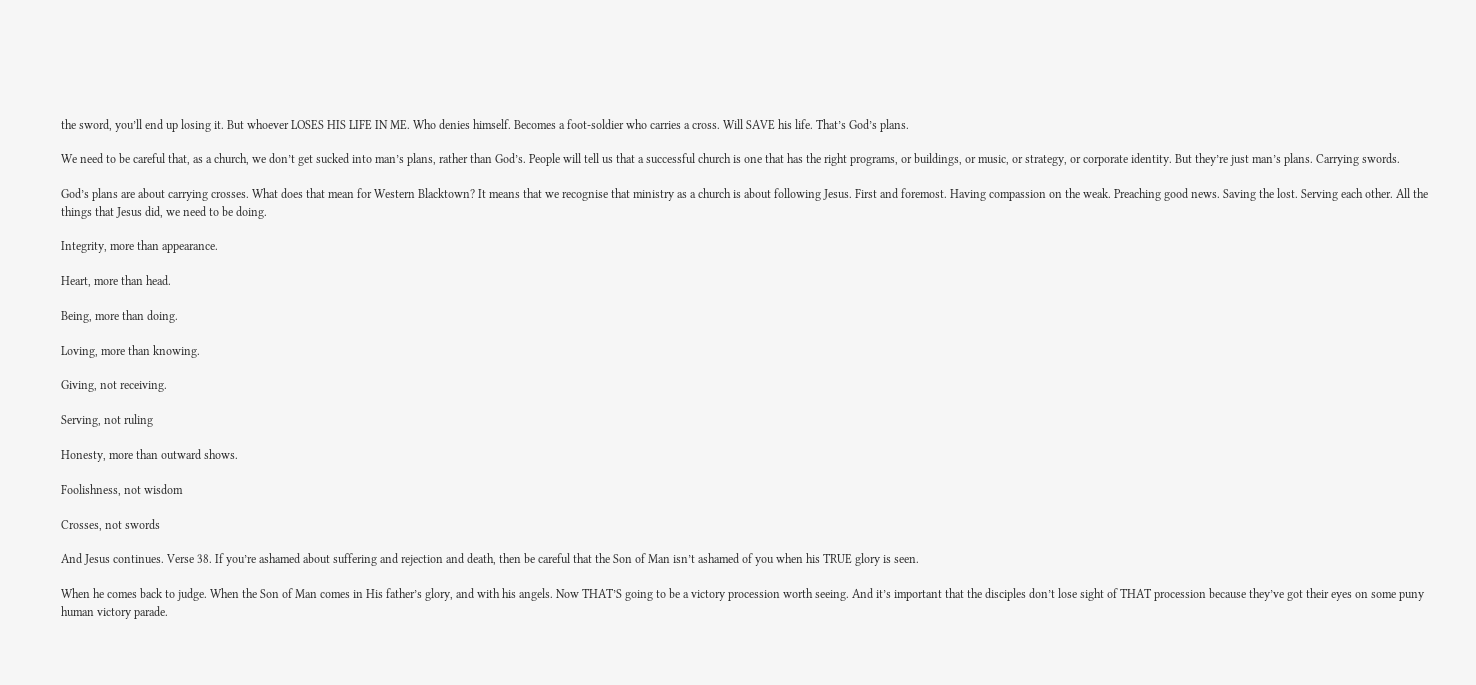the sword, you’ll end up losing it. But whoever LOSES HIS LIFE IN ME. Who denies himself. Becomes a foot-soldier who carries a cross. Will SAVE his life. That’s God’s plans.

We need to be careful that, as a church, we don’t get sucked into man’s plans, rather than God’s. People will tell us that a successful church is one that has the right programs, or buildings, or music, or strategy, or corporate identity. But they’re just man’s plans. Carrying swords.

God’s plans are about carrying crosses. What does that mean for Western Blacktown? It means that we recognise that ministry as a church is about following Jesus. First and foremost. Having compassion on the weak. Preaching good news. Saving the lost. Serving each other. All the things that Jesus did, we need to be doing.

Integrity, more than appearance.

Heart, more than head.

Being, more than doing.

Loving, more than knowing.

Giving, not receiving.

Serving, not ruling

Honesty, more than outward shows.

Foolishness, not wisdom

Crosses, not swords

And Jesus continues. Verse 38. If you’re ashamed about suffering and rejection and death, then be careful that the Son of Man isn’t ashamed of you when his TRUE glory is seen.

When he comes back to judge. When the Son of Man comes in His father’s glory, and with his angels. Now THAT’S going to be a victory procession worth seeing. And it’s important that the disciples don’t lose sight of THAT procession because they’ve got their eyes on some puny human victory parade.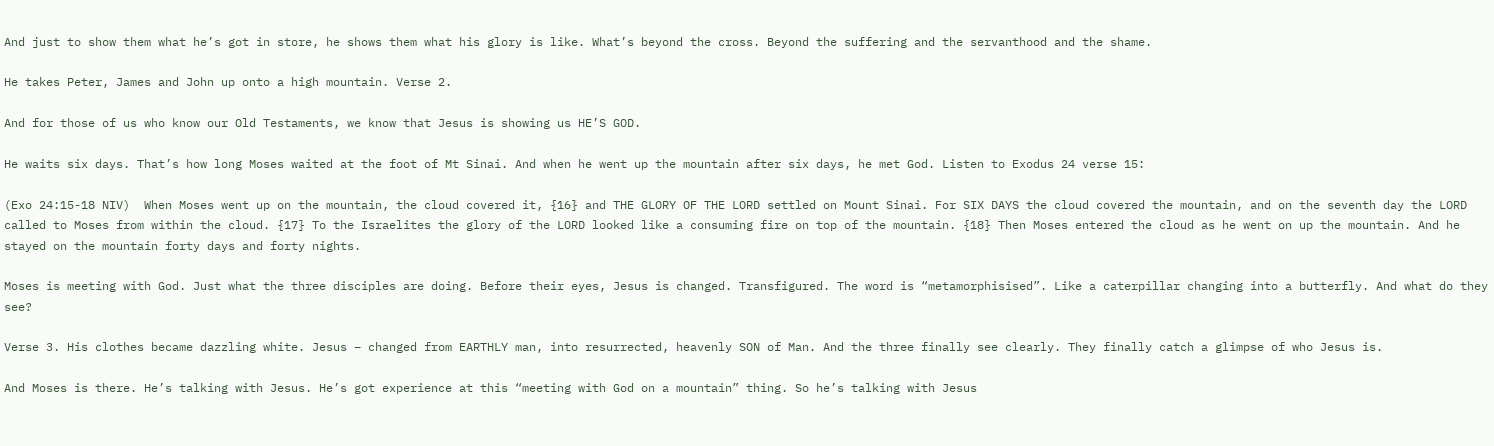And just to show them what he’s got in store, he shows them what his glory is like. What’s beyond the cross. Beyond the suffering and the servanthood and the shame.

He takes Peter, James and John up onto a high mountain. Verse 2.

And for those of us who know our Old Testaments, we know that Jesus is showing us HE’S GOD.

He waits six days. That’s how long Moses waited at the foot of Mt Sinai. And when he went up the mountain after six days, he met God. Listen to Exodus 24 verse 15:

(Exo 24:15-18 NIV)  When Moses went up on the mountain, the cloud covered it, {16} and THE GLORY OF THE LORD settled on Mount Sinai. For SIX DAYS the cloud covered the mountain, and on the seventh day the LORD called to Moses from within the cloud. {17} To the Israelites the glory of the LORD looked like a consuming fire on top of the mountain. {18} Then Moses entered the cloud as he went on up the mountain. And he stayed on the mountain forty days and forty nights.

Moses is meeting with God. Just what the three disciples are doing. Before their eyes, Jesus is changed. Transfigured. The word is “metamorphisised”. Like a caterpillar changing into a butterfly. And what do they see?

Verse 3. His clothes became dazzling white. Jesus – changed from EARTHLY man, into resurrected, heavenly SON of Man. And the three finally see clearly. They finally catch a glimpse of who Jesus is.

And Moses is there. He’s talking with Jesus. He’s got experience at this “meeting with God on a mountain” thing. So he’s talking with Jesus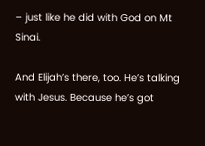– just like he did with God on Mt Sinai.

And Elijah’s there, too. He’s talking with Jesus. Because he’s got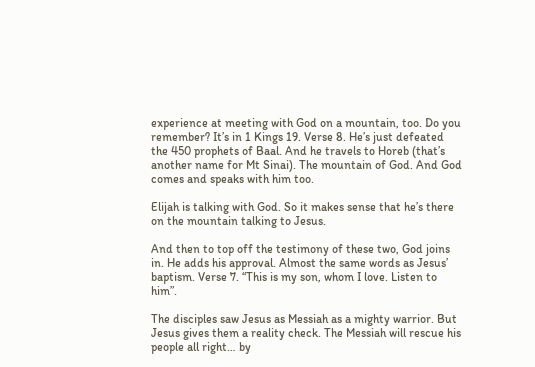experience at meeting with God on a mountain, too. Do you remember? It’s in 1 Kings 19. Verse 8. He’s just defeated the 450 prophets of Baal. And he travels to Horeb (that’s another name for Mt Sinai). The mountain of God. And God comes and speaks with him too.

Elijah is talking with God. So it makes sense that he’s there on the mountain talking to Jesus.

And then to top off the testimony of these two, God joins in. He adds his approval. Almost the same words as Jesus’ baptism. Verse 7. “This is my son, whom I love. Listen to him”.

The disciples saw Jesus as Messiah as a mighty warrior. But Jesus gives them a reality check. The Messiah will rescue his people all right… by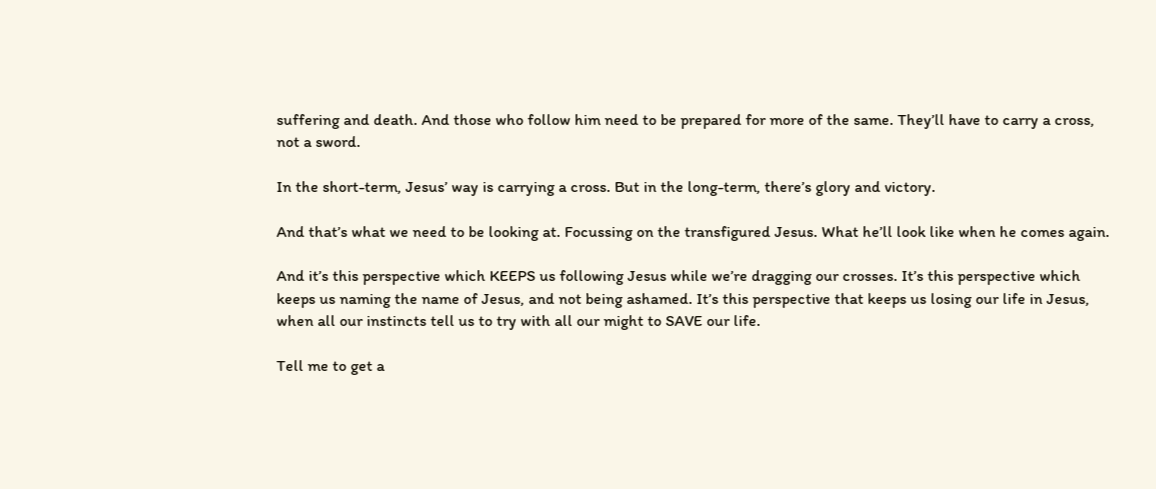suffering and death. And those who follow him need to be prepared for more of the same. They’ll have to carry a cross, not a sword.

In the short-term, Jesus’ way is carrying a cross. But in the long-term, there’s glory and victory.

And that’s what we need to be looking at. Focussing on the transfigured Jesus. What he’ll look like when he comes again.

And it’s this perspective which KEEPS us following Jesus while we’re dragging our crosses. It’s this perspective which keeps us naming the name of Jesus, and not being ashamed. It’s this perspective that keeps us losing our life in Jesus, when all our instincts tell us to try with all our might to SAVE our life.

Tell me to get a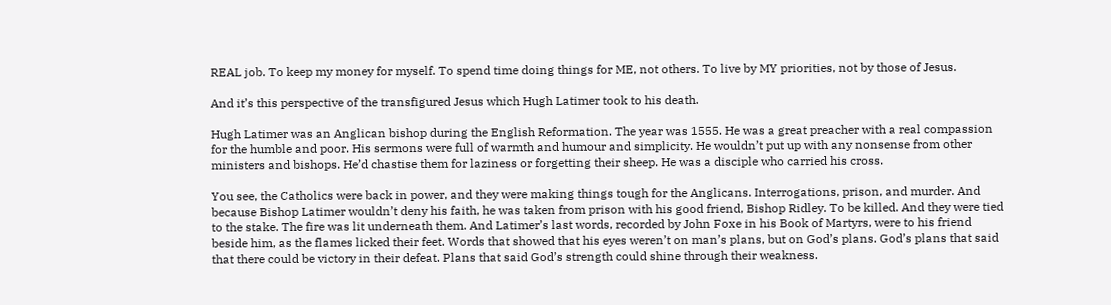REAL job. To keep my money for myself. To spend time doing things for ME, not others. To live by MY priorities, not by those of Jesus.

And it’s this perspective of the transfigured Jesus which Hugh Latimer took to his death.

Hugh Latimer was an Anglican bishop during the English Reformation. The year was 1555. He was a great preacher with a real compassion for the humble and poor. His sermons were full of warmth and humour and simplicity. He wouldn’t put up with any nonsense from other ministers and bishops. He’d chastise them for laziness or forgetting their sheep. He was a disciple who carried his cross.

You see, the Catholics were back in power, and they were making things tough for the Anglicans. Interrogations, prison, and murder. And because Bishop Latimer wouldn’t deny his faith, he was taken from prison with his good friend, Bishop Ridley. To be killed. And they were tied to the stake. The fire was lit underneath them. And Latimer’s last words, recorded by John Foxe in his Book of Martyrs, were to his friend beside him, as the flames licked their feet. Words that showed that his eyes weren’t on man’s plans, but on God’s plans. God’s plans that said that there could be victory in their defeat. Plans that said God’s strength could shine through their weakness.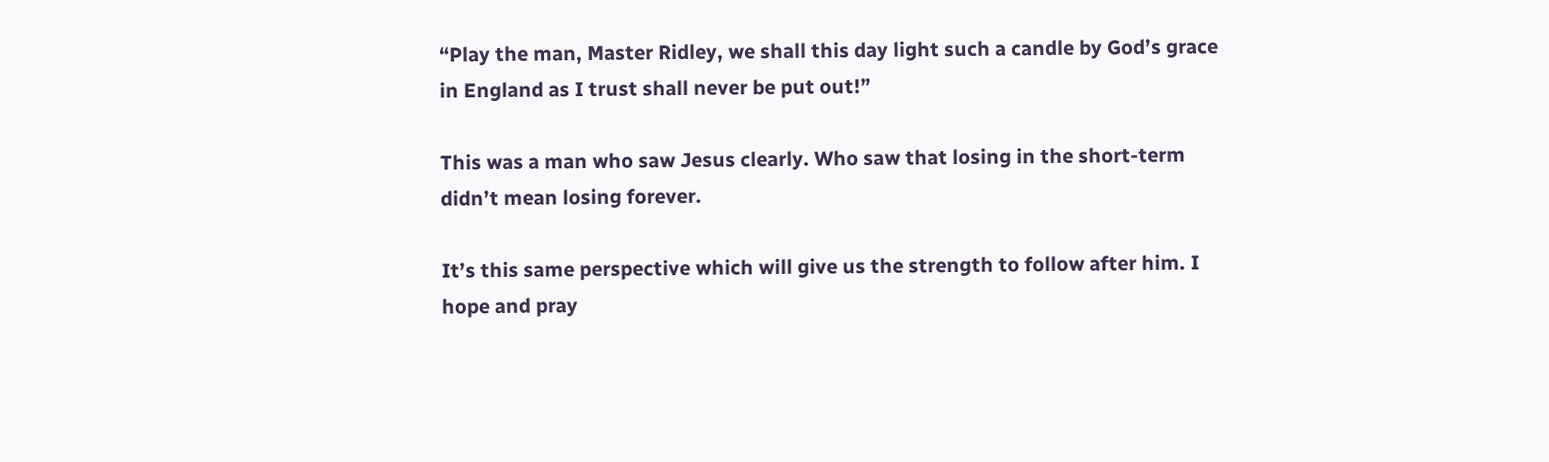“Play the man, Master Ridley, we shall this day light such a candle by God’s grace in England as I trust shall never be put out!”

This was a man who saw Jesus clearly. Who saw that losing in the short-term didn’t mean losing forever.

It’s this same perspective which will give us the strength to follow after him. I hope and pray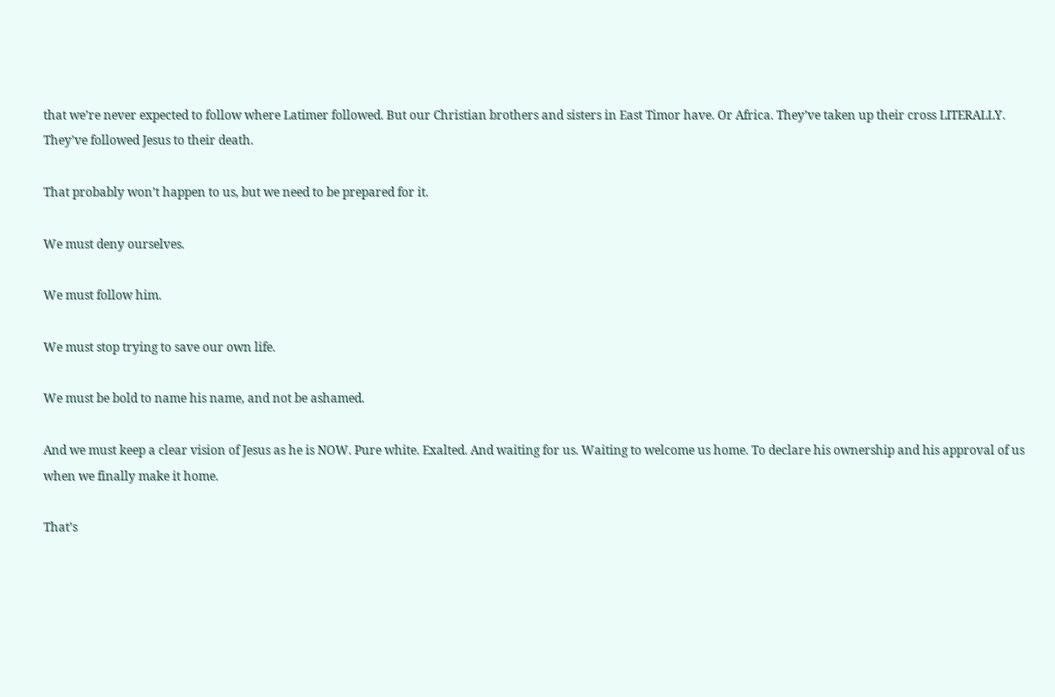that we’re never expected to follow where Latimer followed. But our Christian brothers and sisters in East Timor have. Or Africa. They’ve taken up their cross LITERALLY. They’ve followed Jesus to their death.

That probably won’t happen to us, but we need to be prepared for it.

We must deny ourselves.

We must follow him.

We must stop trying to save our own life.

We must be bold to name his name, and not be ashamed.

And we must keep a clear vision of Jesus as he is NOW. Pure white. Exalted. And waiting for us. Waiting to welcome us home. To declare his ownership and his approval of us when we finally make it home.

That’s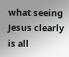what seeing Jesus clearly is all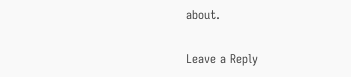about.

Leave a Reply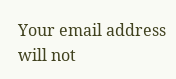Your email address will not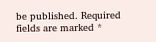be published. Required fields are marked *